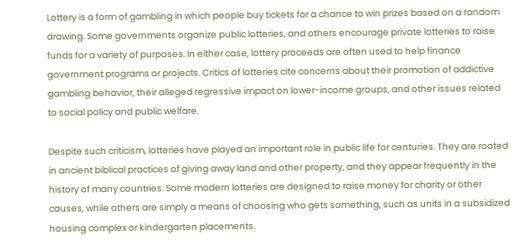Lottery is a form of gambling in which people buy tickets for a chance to win prizes based on a random drawing. Some governments organize public lotteries, and others encourage private lotteries to raise funds for a variety of purposes. In either case, lottery proceeds are often used to help finance government programs or projects. Critics of lotteries cite concerns about their promotion of addictive gambling behavior, their alleged regressive impact on lower-income groups, and other issues related to social policy and public welfare.

Despite such criticism, lotteries have played an important role in public life for centuries. They are rooted in ancient biblical practices of giving away land and other property, and they appear frequently in the history of many countries. Some modern lotteries are designed to raise money for charity or other causes, while others are simply a means of choosing who gets something, such as units in a subsidized housing complex or kindergarten placements.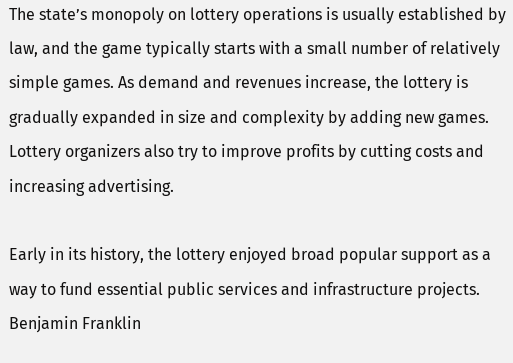The state’s monopoly on lottery operations is usually established by law, and the game typically starts with a small number of relatively simple games. As demand and revenues increase, the lottery is gradually expanded in size and complexity by adding new games. Lottery organizers also try to improve profits by cutting costs and increasing advertising.

Early in its history, the lottery enjoyed broad popular support as a way to fund essential public services and infrastructure projects. Benjamin Franklin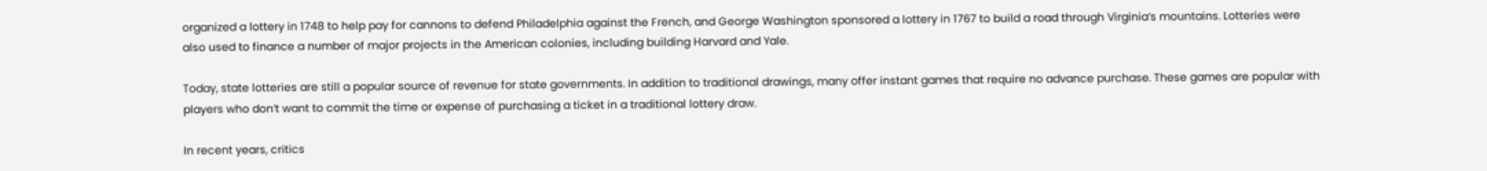organized a lottery in 1748 to help pay for cannons to defend Philadelphia against the French, and George Washington sponsored a lottery in 1767 to build a road through Virginia’s mountains. Lotteries were also used to finance a number of major projects in the American colonies, including building Harvard and Yale.

Today, state lotteries are still a popular source of revenue for state governments. In addition to traditional drawings, many offer instant games that require no advance purchase. These games are popular with players who don’t want to commit the time or expense of purchasing a ticket in a traditional lottery draw.

In recent years, critics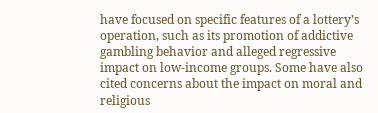have focused on specific features of a lottery’s operation, such as its promotion of addictive gambling behavior and alleged regressive impact on low-income groups. Some have also cited concerns about the impact on moral and religious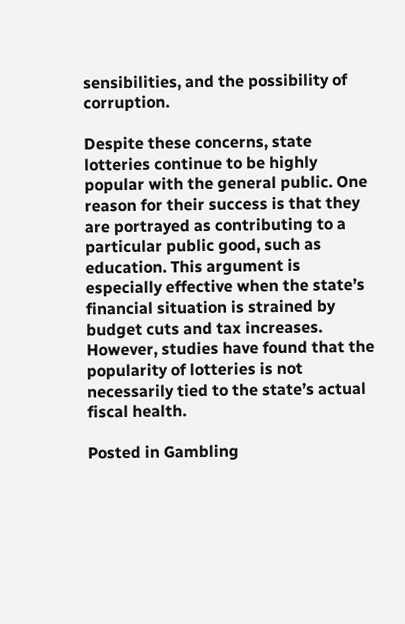sensibilities, and the possibility of corruption.

Despite these concerns, state lotteries continue to be highly popular with the general public. One reason for their success is that they are portrayed as contributing to a particular public good, such as education. This argument is especially effective when the state’s financial situation is strained by budget cuts and tax increases. However, studies have found that the popularity of lotteries is not necessarily tied to the state’s actual fiscal health.

Posted in Gambling